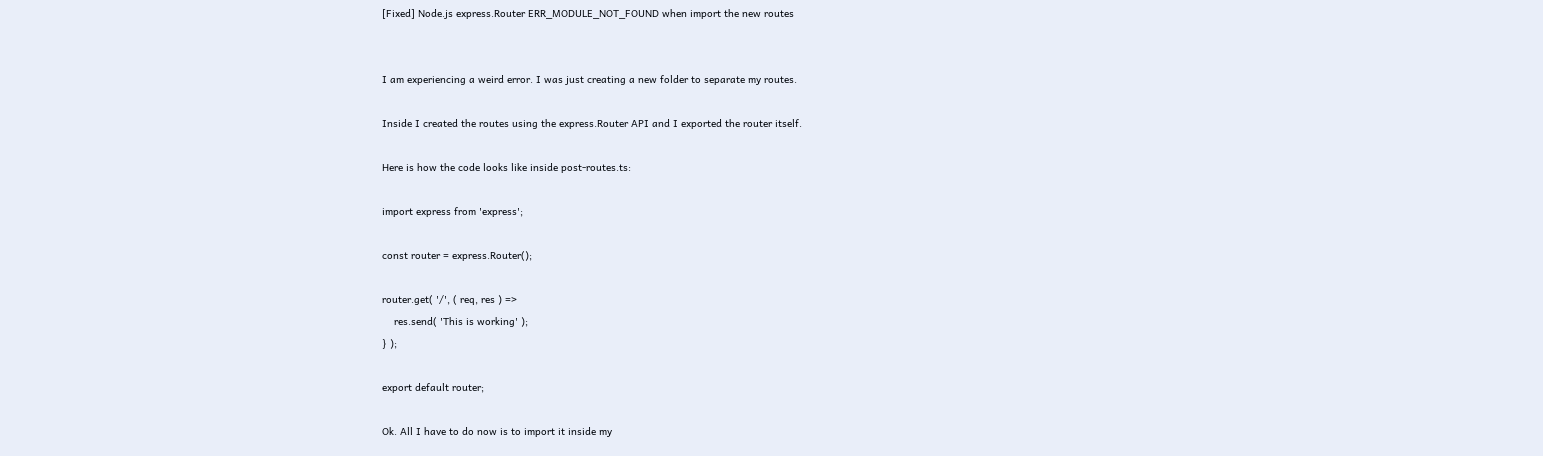[Fixed] Node.js express.Router ERR_MODULE_NOT_FOUND when import the new routes


I am experiencing a weird error. I was just creating a new folder to separate my routes.

Inside I created the routes using the express.Router API and I exported the router itself.

Here is how the code looks like inside post-routes.ts:

import express from 'express';

const router = express.Router();

router.get( '/', ( req, res ) =>
    res.send( 'This is working' );
} );

export default router;

Ok. All I have to do now is to import it inside my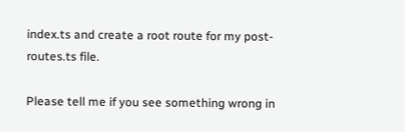index.ts and create a root route for my post-routes.ts file.

Please tell me if you see something wrong in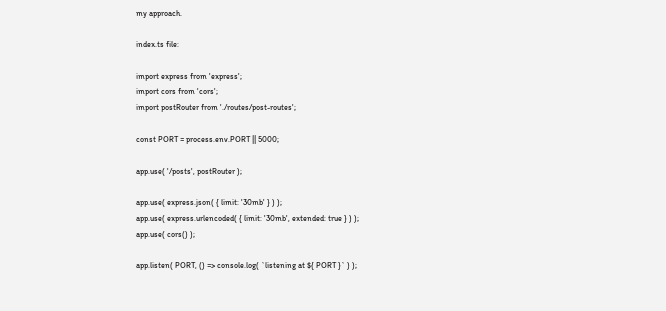my approach.

index.ts file:

import express from 'express';
import cors from 'cors';
import postRouter from './routes/post-routes';

const PORT = process.env.PORT || 5000;

app.use( '/posts', postRouter );

app.use( express.json( { limit: '30mb' } ) );
app.use( express.urlencoded( { limit: '30mb', extended: true } ) );
app.use( cors() );

app.listen( PORT, () => console.log( `listening at ${ PORT }` ) );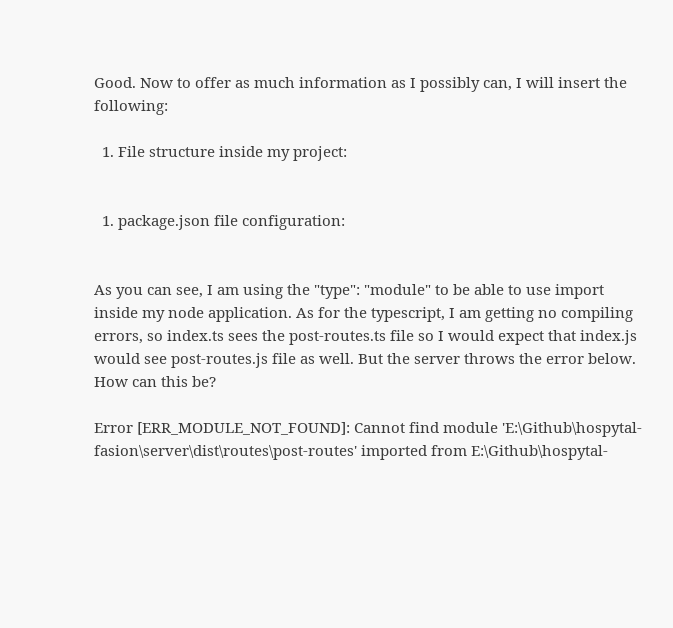Good. Now to offer as much information as I possibly can, I will insert the following:

  1. File structure inside my project:


  1. package.json file configuration:


As you can see, I am using the "type": "module" to be able to use import inside my node application. As for the typescript, I am getting no compiling errors, so index.ts sees the post-routes.ts file so I would expect that index.js would see post-routes.js file as well. But the server throws the error below. How can this be?

Error [ERR_MODULE_NOT_FOUND]: Cannot find module 'E:\Github\hospytal-fasion\server\dist\routes\post-routes' imported from E:\Github\hospytal-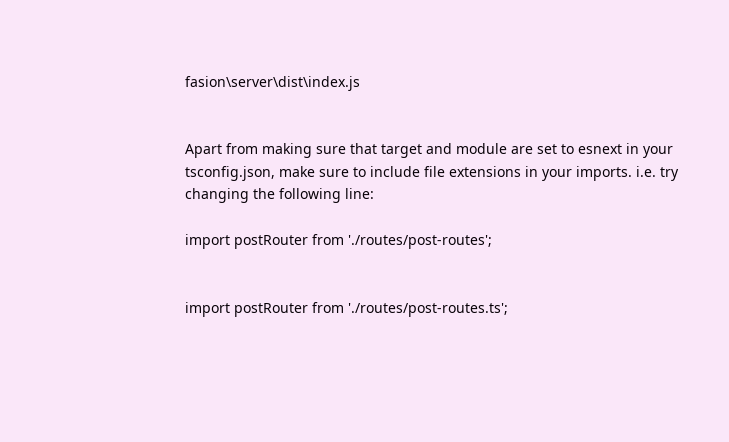fasion\server\dist\index.js


Apart from making sure that target and module are set to esnext in your tsconfig.json, make sure to include file extensions in your imports. i.e. try changing the following line:

import postRouter from './routes/post-routes';


import postRouter from './routes/post-routes.ts';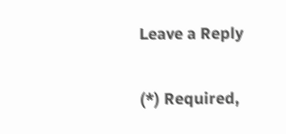Leave a Reply

(*) Required,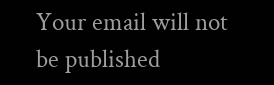Your email will not be published